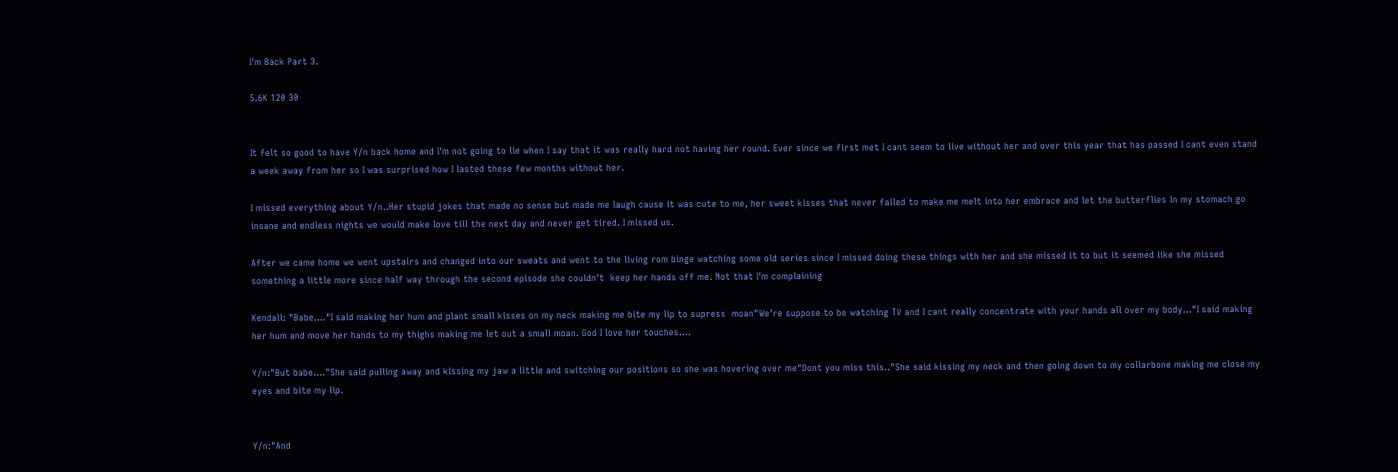I'm Back Part 3.

5.6K 120 30


It felt so good to have Y/n back home and I'm not going to lie when I say that it was really hard not having her round. Ever since we first met I cant seem to live without her and over this year that has passed I cant even stand a week away from her so I was surprised how I lasted these few months without her.

I missed everything about Y/n..Her stupid jokes that made no sense but made me laugh cause it was cute to me, her sweet kisses that never failed to make me melt into her embrace and let the butterflies in my stomach go insane and endless nights we would make love till the next day and never get tired. I missed us.

After we came home we went upstairs and changed into our sweats and went to the living rom binge watching some old series since I missed doing these things with her and she missed it to but it seemed like she missed something a little more since half way through the second episode she couldn't  keep her hands off me. Not that I'm complaining

Kendall: "Babe...."I said making her hum and plant small kisses on my neck making me bite my lip to supress  moan"We're suppose to be watching TV and I cant really concentrate with your hands all over my body..."I said making her hum and move her hands to my thighs making me let out a small moan. God I love her touches....

Y/n:"But babe...."She said pulling away and kissing my jaw a little and switching our positions so she was hovering over me"Dont you miss this.."She said kissing my neck and then going down to my collarbone making me close my eyes and bite my lip.


Y/n:"And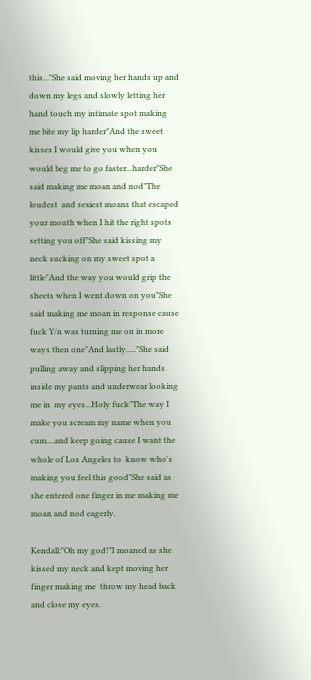this..."She said moving her hands up and down my legs and slowly letting her hand touch my intimate spot making me bite my lip harder"And the sweet kisses I would give you when you would beg me to go faster...harder"She said making me moan and nod"The loudest  and sexiest moans that escaped your mouth when I hit the right spots setting you off"She said kissing my neck sucking on my sweet spot a little"And the way you would grip the sheets when I went down on you"She said making me moan in response cause fuck Y/n was turning me on in more ways then one"And lastly....."She said pulling away and slipping her hands inside my pants and underwear looking me in  my eyes...Holy fuck"The way I make you scream my name when you cum....and keep going cause I want the whole of Los Angeles to  know who's making you feel this good"She said as she entered one finger in me making me moan and nod eagerly.

Kendall:"Oh my god!"I moaned as she kissed my neck and kept moving her finger making me  throw my head back and close my eyes.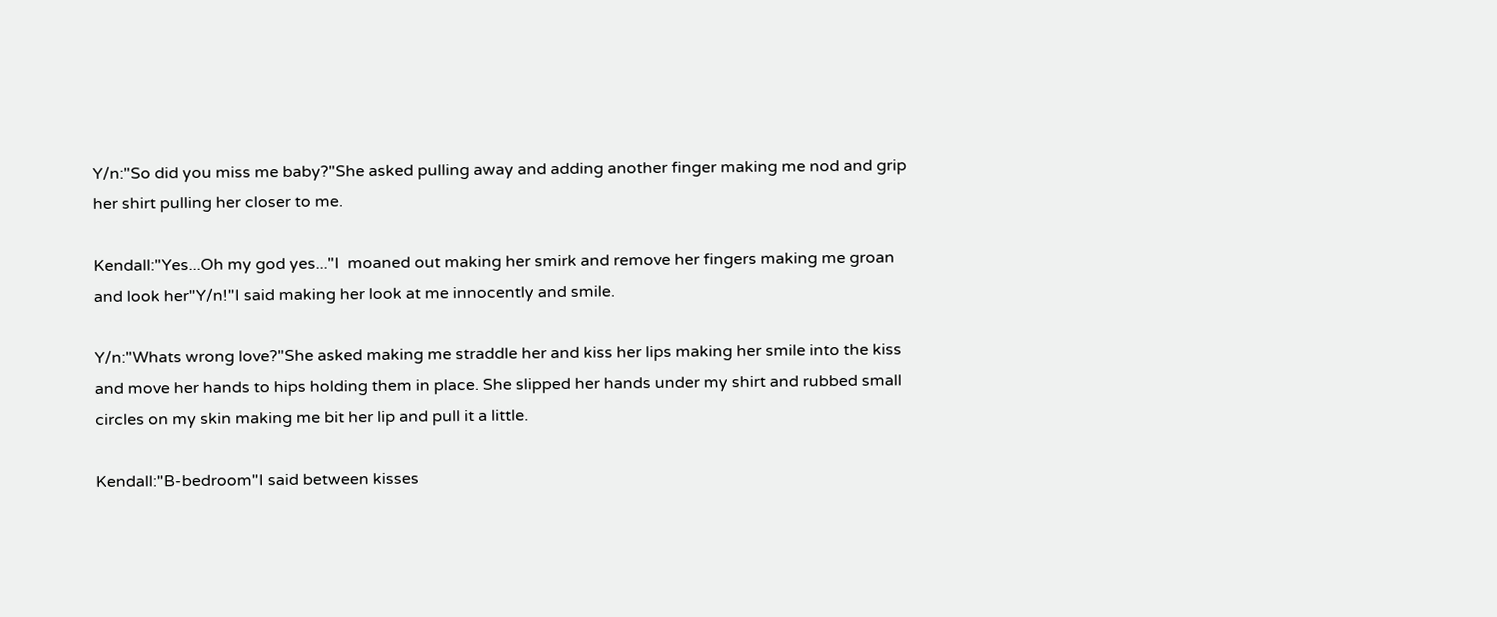Y/n:"So did you miss me baby?"She asked pulling away and adding another finger making me nod and grip her shirt pulling her closer to me.

Kendall:"Yes...Oh my god yes..."I  moaned out making her smirk and remove her fingers making me groan and look her"Y/n!"I said making her look at me innocently and smile.

Y/n:"Whats wrong love?"She asked making me straddle her and kiss her lips making her smile into the kiss and move her hands to hips holding them in place. She slipped her hands under my shirt and rubbed small circles on my skin making me bit her lip and pull it a little.

Kendall:"B-bedroom"I said between kisses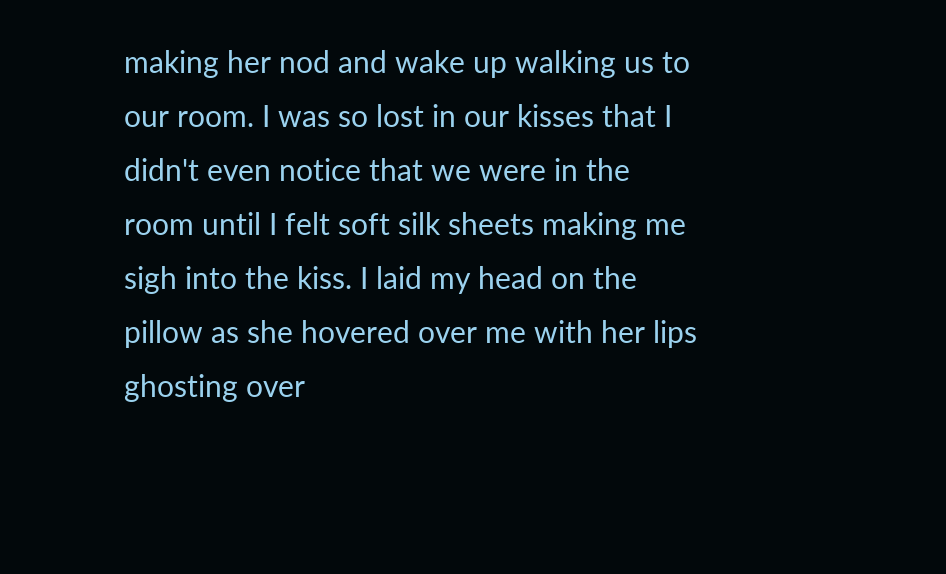making her nod and wake up walking us to our room. I was so lost in our kisses that I didn't even notice that we were in the room until I felt soft silk sheets making me sigh into the kiss. I laid my head on the pillow as she hovered over me with her lips ghosting over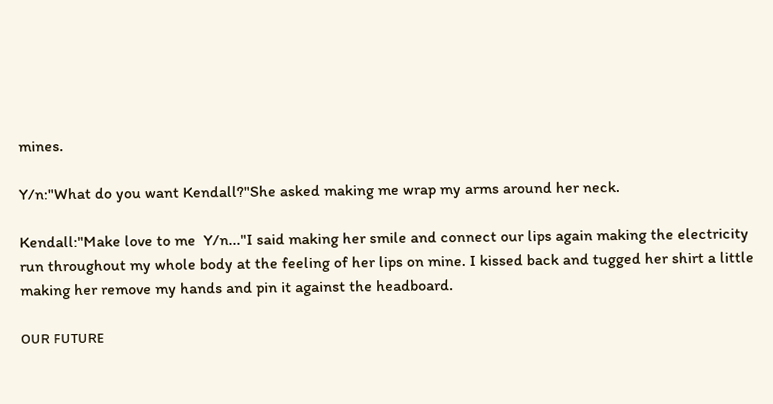mines.

Y/n:"What do you want Kendall?"She asked making me wrap my arms around her neck.

Kendall:"Make love to me  Y/n..."I said making her smile and connect our lips again making the electricity run throughout my whole body at the feeling of her lips on mine. I kissed back and tugged her shirt a little making her remove my hands and pin it against the headboard.

ᴏᴜʀ ꜰᴜᴛᴜʀᴇ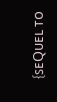{ꜱᴇQᴜᴇʟ ᴛᴏ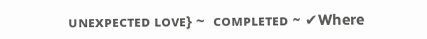ᴜɴᴇxᴘᴇᴄᴛᴇᴅ ʟᴏᴠᴇ} ~  ᴄᴏᴍᴘʟᴇᴛᴇᴅ ~ ✔Where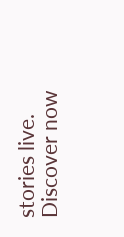stories live. Discover now